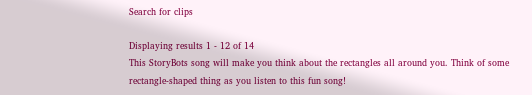Search for clips

Displaying results 1 - 12 of 14
This StoryBots song will make you think about the rectangles all around you. Think of some rectangle-shaped thing as you listen to this fun song!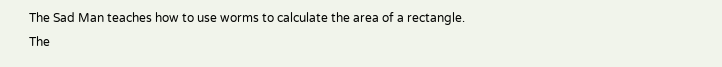The Sad Man teaches how to use worms to calculate the area of a rectangle.
The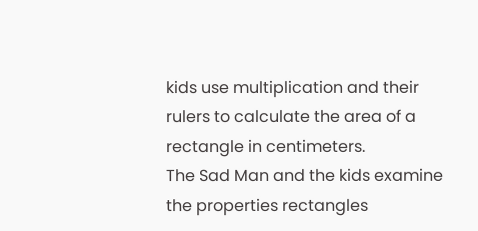kids use multiplication and their rulers to calculate the area of a rectangle in centimeters.
The Sad Man and the kids examine the properties rectangles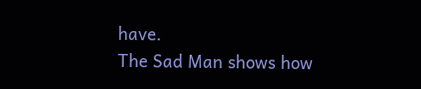have.
The Sad Man shows how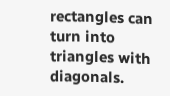rectangles can turn into triangles with diagonals.